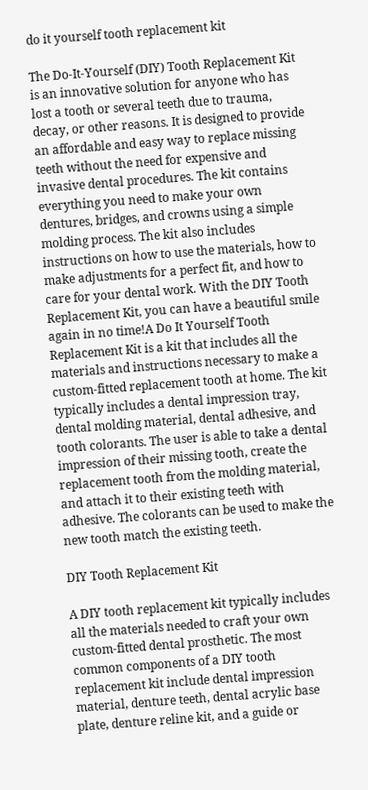do it yourself tooth replacement kit

The Do-It-Yourself (DIY) Tooth Replacement Kit is an innovative solution for anyone who has lost a tooth or several teeth due to trauma, decay, or other reasons. It is designed to provide an affordable and easy way to replace missing teeth without the need for expensive and invasive dental procedures. The kit contains everything you need to make your own dentures, bridges, and crowns using a simple molding process. The kit also includes instructions on how to use the materials, how to make adjustments for a perfect fit, and how to care for your dental work. With the DIY Tooth Replacement Kit, you can have a beautiful smile again in no time!A Do It Yourself Tooth Replacement Kit is a kit that includes all the materials and instructions necessary to make a custom-fitted replacement tooth at home. The kit typically includes a dental impression tray, dental molding material, dental adhesive, and tooth colorants. The user is able to take a dental impression of their missing tooth, create the replacement tooth from the molding material, and attach it to their existing teeth with adhesive. The colorants can be used to make the new tooth match the existing teeth.

DIY Tooth Replacement Kit

A DIY tooth replacement kit typically includes all the materials needed to craft your own custom-fitted dental prosthetic. The most common components of a DIY tooth replacement kit include dental impression material, denture teeth, dental acrylic base plate, denture reline kit, and a guide or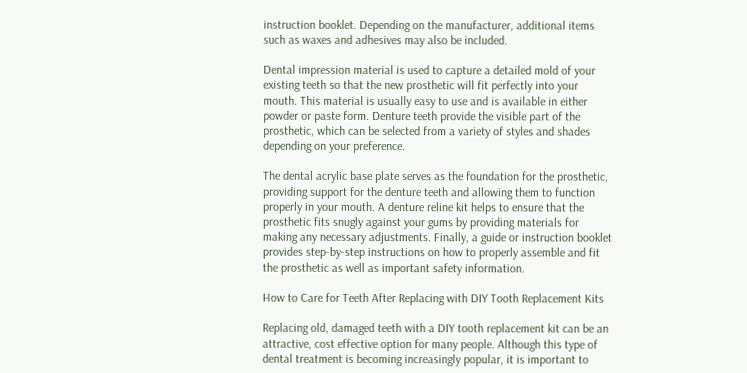instruction booklet. Depending on the manufacturer, additional items such as waxes and adhesives may also be included.

Dental impression material is used to capture a detailed mold of your existing teeth so that the new prosthetic will fit perfectly into your mouth. This material is usually easy to use and is available in either powder or paste form. Denture teeth provide the visible part of the prosthetic, which can be selected from a variety of styles and shades depending on your preference.

The dental acrylic base plate serves as the foundation for the prosthetic, providing support for the denture teeth and allowing them to function properly in your mouth. A denture reline kit helps to ensure that the prosthetic fits snugly against your gums by providing materials for making any necessary adjustments. Finally, a guide or instruction booklet provides step-by-step instructions on how to properly assemble and fit the prosthetic as well as important safety information.

How to Care for Teeth After Replacing with DIY Tooth Replacement Kits

Replacing old, damaged teeth with a DIY tooth replacement kit can be an attractive, cost effective option for many people. Although this type of dental treatment is becoming increasingly popular, it is important to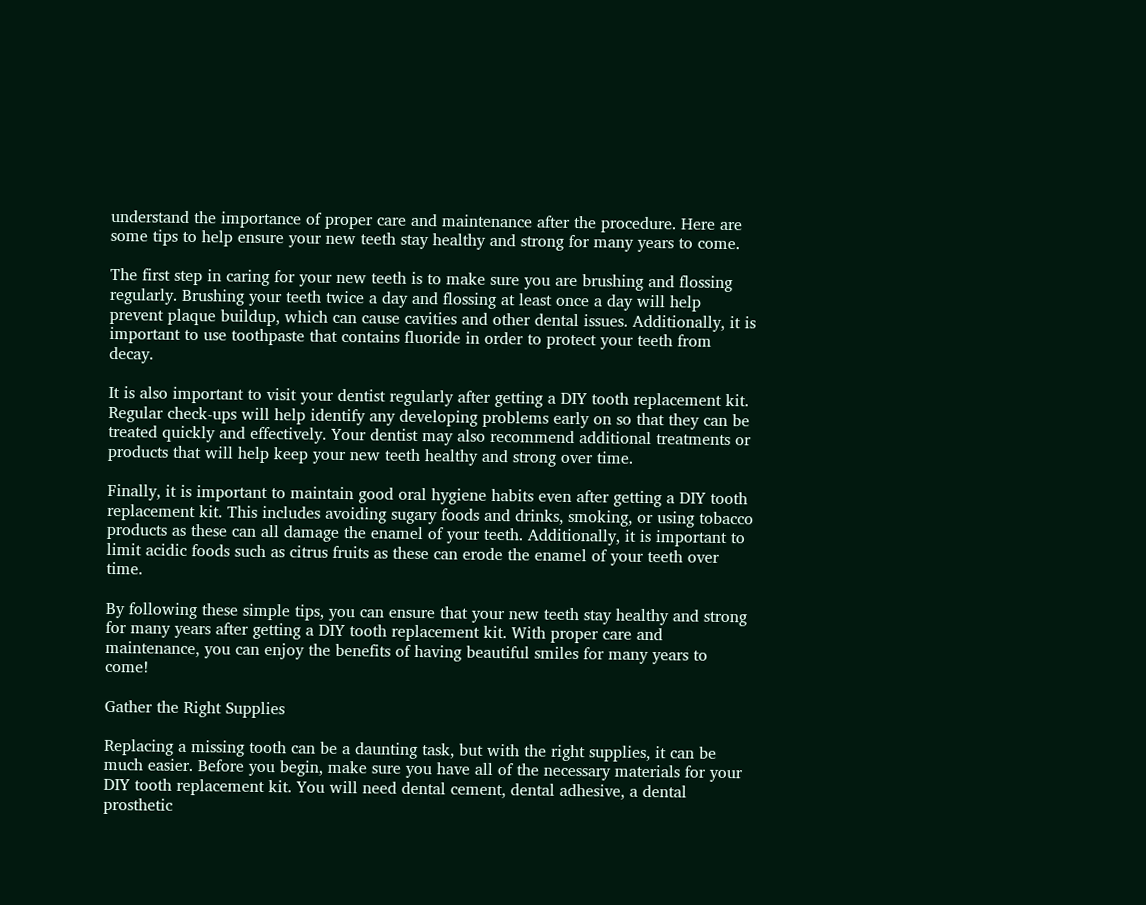understand the importance of proper care and maintenance after the procedure. Here are some tips to help ensure your new teeth stay healthy and strong for many years to come.

The first step in caring for your new teeth is to make sure you are brushing and flossing regularly. Brushing your teeth twice a day and flossing at least once a day will help prevent plaque buildup, which can cause cavities and other dental issues. Additionally, it is important to use toothpaste that contains fluoride in order to protect your teeth from decay.

It is also important to visit your dentist regularly after getting a DIY tooth replacement kit. Regular check-ups will help identify any developing problems early on so that they can be treated quickly and effectively. Your dentist may also recommend additional treatments or products that will help keep your new teeth healthy and strong over time.

Finally, it is important to maintain good oral hygiene habits even after getting a DIY tooth replacement kit. This includes avoiding sugary foods and drinks, smoking, or using tobacco products as these can all damage the enamel of your teeth. Additionally, it is important to limit acidic foods such as citrus fruits as these can erode the enamel of your teeth over time.

By following these simple tips, you can ensure that your new teeth stay healthy and strong for many years after getting a DIY tooth replacement kit. With proper care and maintenance, you can enjoy the benefits of having beautiful smiles for many years to come!

Gather the Right Supplies

Replacing a missing tooth can be a daunting task, but with the right supplies, it can be much easier. Before you begin, make sure you have all of the necessary materials for your DIY tooth replacement kit. You will need dental cement, dental adhesive, a dental prosthetic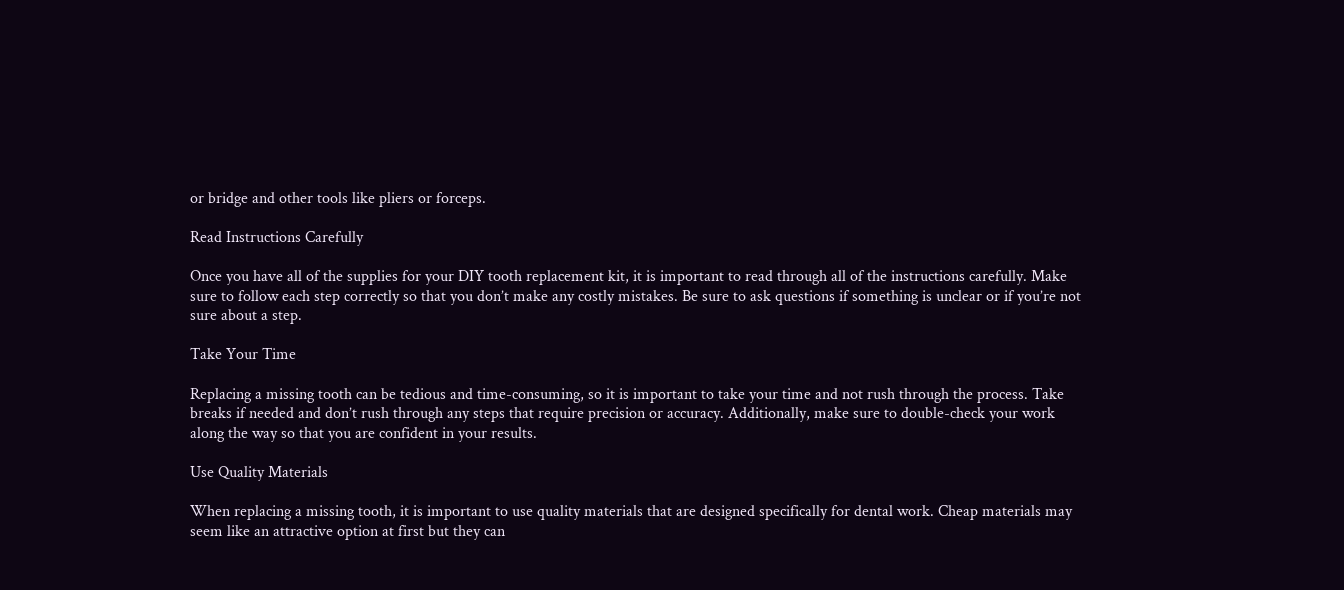or bridge and other tools like pliers or forceps.

Read Instructions Carefully

Once you have all of the supplies for your DIY tooth replacement kit, it is important to read through all of the instructions carefully. Make sure to follow each step correctly so that you don’t make any costly mistakes. Be sure to ask questions if something is unclear or if you’re not sure about a step.

Take Your Time

Replacing a missing tooth can be tedious and time-consuming, so it is important to take your time and not rush through the process. Take breaks if needed and don’t rush through any steps that require precision or accuracy. Additionally, make sure to double-check your work along the way so that you are confident in your results.

Use Quality Materials

When replacing a missing tooth, it is important to use quality materials that are designed specifically for dental work. Cheap materials may seem like an attractive option at first but they can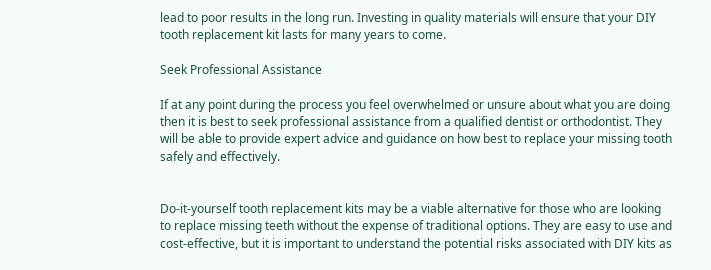lead to poor results in the long run. Investing in quality materials will ensure that your DIY tooth replacement kit lasts for many years to come.

Seek Professional Assistance

If at any point during the process you feel overwhelmed or unsure about what you are doing then it is best to seek professional assistance from a qualified dentist or orthodontist. They will be able to provide expert advice and guidance on how best to replace your missing tooth safely and effectively.


Do-it-yourself tooth replacement kits may be a viable alternative for those who are looking to replace missing teeth without the expense of traditional options. They are easy to use and cost-effective, but it is important to understand the potential risks associated with DIY kits as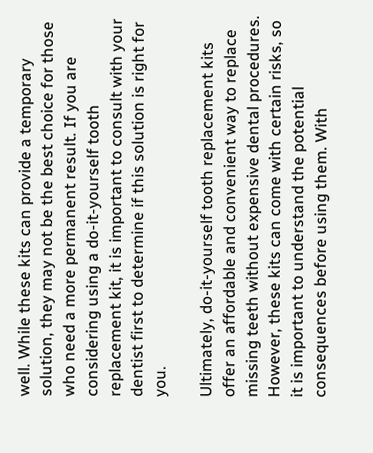well. While these kits can provide a temporary solution, they may not be the best choice for those who need a more permanent result. If you are considering using a do-it-yourself tooth replacement kit, it is important to consult with your dentist first to determine if this solution is right for you.

Ultimately, do-it-yourself tooth replacement kits offer an affordable and convenient way to replace missing teeth without expensive dental procedures. However, these kits can come with certain risks, so it is important to understand the potential consequences before using them. With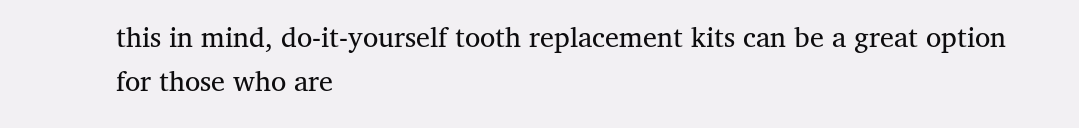this in mind, do-it-yourself tooth replacement kits can be a great option for those who are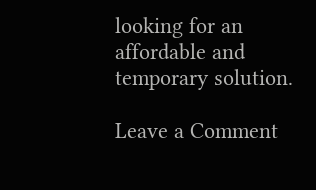looking for an affordable and temporary solution.

Leave a Comment